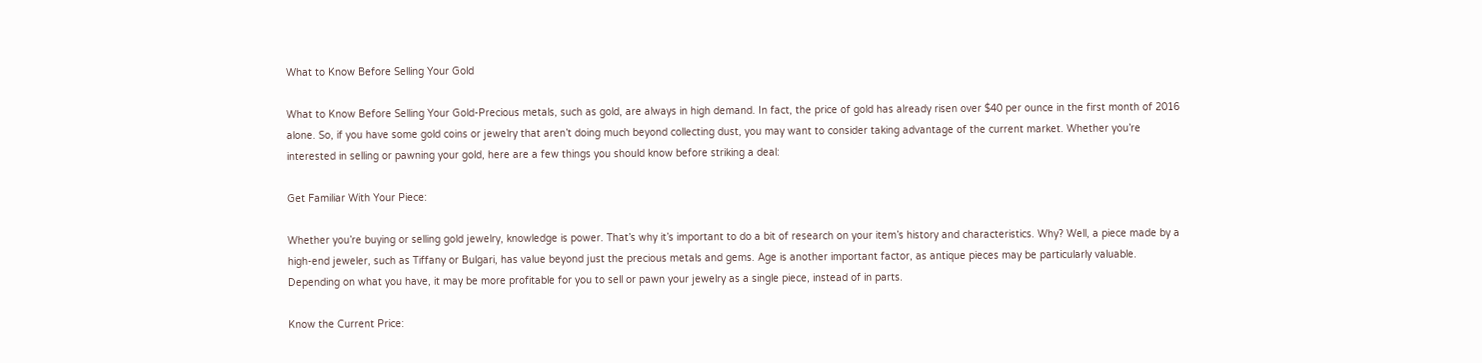What to Know Before Selling Your Gold

What to Know Before Selling Your Gold-Precious metals, such as gold, are always in high demand. In fact, the price of gold has already risen over $40 per ounce in the first month of 2016 alone. So, if you have some gold coins or jewelry that aren’t doing much beyond collecting dust, you may want to consider taking advantage of the current market. Whether you’re interested in selling or pawning your gold, here are a few things you should know before striking a deal:

Get Familiar With Your Piece:

Whether you’re buying or selling gold jewelry, knowledge is power. That’s why it’s important to do a bit of research on your item’s history and characteristics. Why? Well, a piece made by a high-end jeweler, such as Tiffany or Bulgari, has value beyond just the precious metals and gems. Age is another important factor, as antique pieces may be particularly valuable. Depending on what you have, it may be more profitable for you to sell or pawn your jewelry as a single piece, instead of in parts.

Know the Current Price: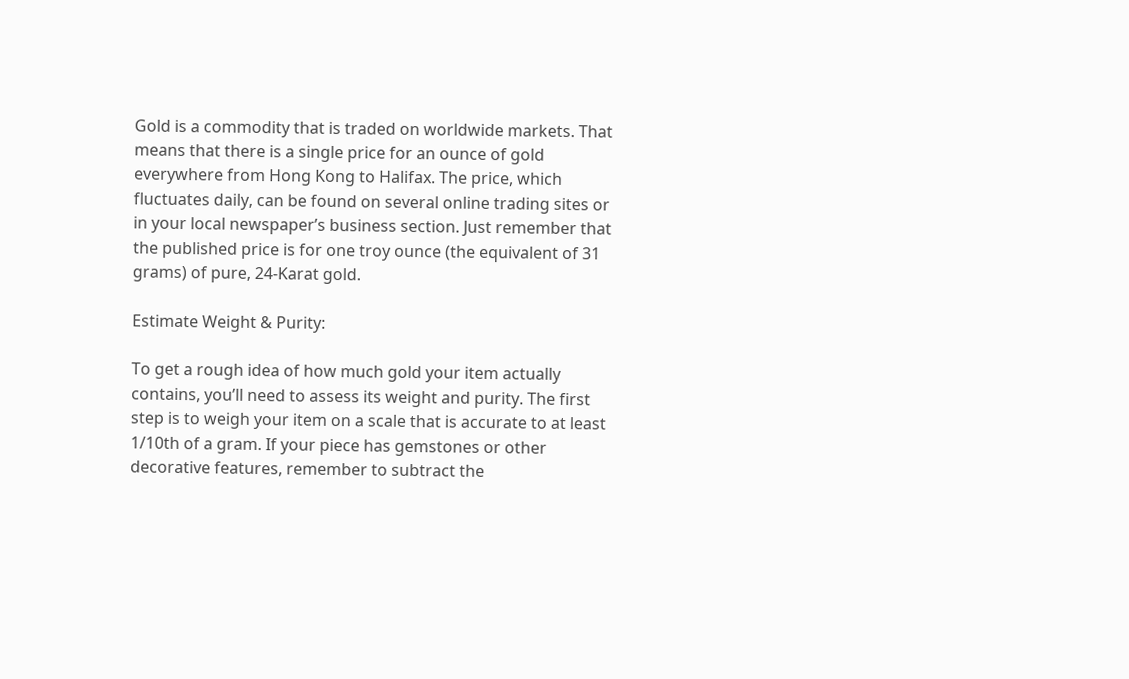Gold is a commodity that is traded on worldwide markets. That means that there is a single price for an ounce of gold everywhere from Hong Kong to Halifax. The price, which fluctuates daily, can be found on several online trading sites or in your local newspaper’s business section. Just remember that the published price is for one troy ounce (the equivalent of 31 grams) of pure, 24-Karat gold.

Estimate Weight & Purity:

To get a rough idea of how much gold your item actually contains, you’ll need to assess its weight and purity. The first step is to weigh your item on a scale that is accurate to at least 1/10th of a gram. If your piece has gemstones or other decorative features, remember to subtract the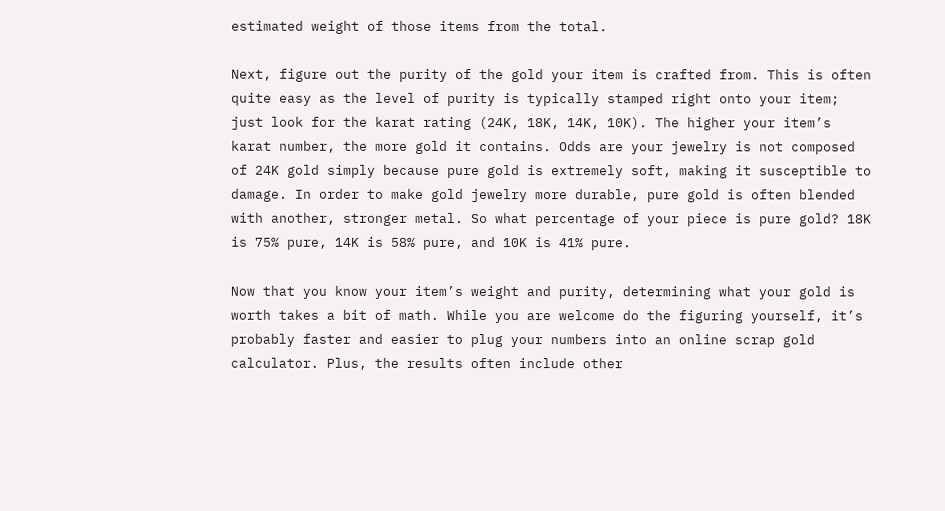estimated weight of those items from the total.

Next, figure out the purity of the gold your item is crafted from. This is often quite easy as the level of purity is typically stamped right onto your item; just look for the karat rating (24K, 18K, 14K, 10K). The higher your item’s karat number, the more gold it contains. Odds are your jewelry is not composed of 24K gold simply because pure gold is extremely soft, making it susceptible to damage. In order to make gold jewelry more durable, pure gold is often blended with another, stronger metal. So what percentage of your piece is pure gold? 18K is 75% pure, 14K is 58% pure, and 10K is 41% pure.

Now that you know your item’s weight and purity, determining what your gold is worth takes a bit of math. While you are welcome do the figuring yourself, it’s probably faster and easier to plug your numbers into an online scrap gold calculator. Plus, the results often include other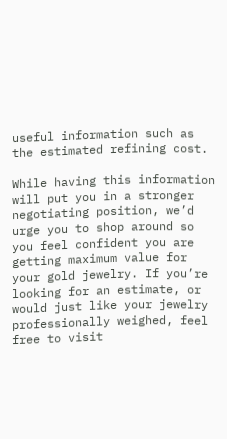useful information such as the estimated refining cost.

While having this information will put you in a stronger negotiating position, we’d urge you to shop around so you feel confident you are getting maximum value for your gold jewelry. If you’re looking for an estimate, or would just like your jewelry professionally weighed, feel free to visit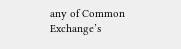any of Common Exchange’s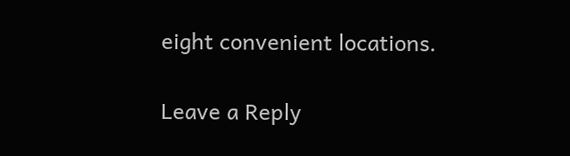eight convenient locations.

Leave a Reply